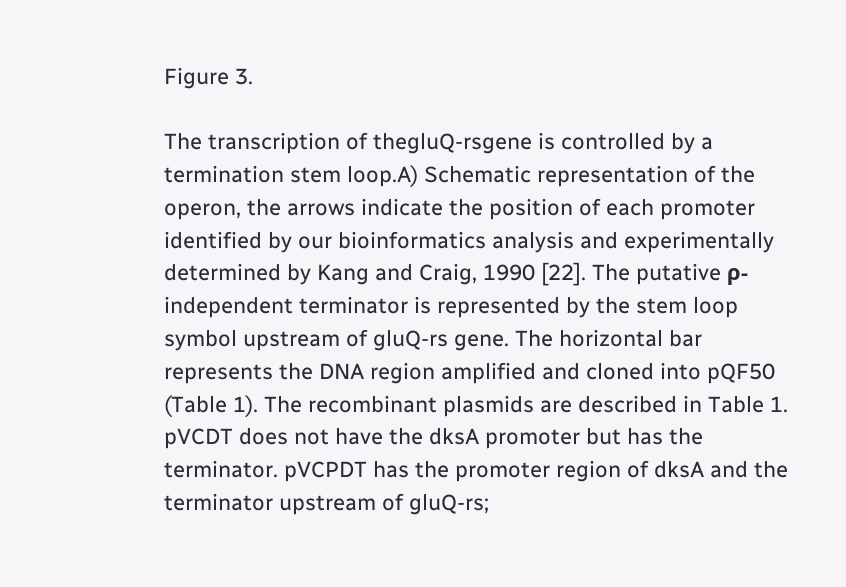Figure 3.

The transcription of thegluQ-rsgene is controlled by a termination stem loop.A) Schematic representation of the operon, the arrows indicate the position of each promoter identified by our bioinformatics analysis and experimentally determined by Kang and Craig, 1990 [22]. The putative ρ-independent terminator is represented by the stem loop symbol upstream of gluQ-rs gene. The horizontal bar represents the DNA region amplified and cloned into pQF50 (Table 1). The recombinant plasmids are described in Table 1. pVCDT does not have the dksA promoter but has the terminator. pVCPDT has the promoter region of dksA and the terminator upstream of gluQ-rs;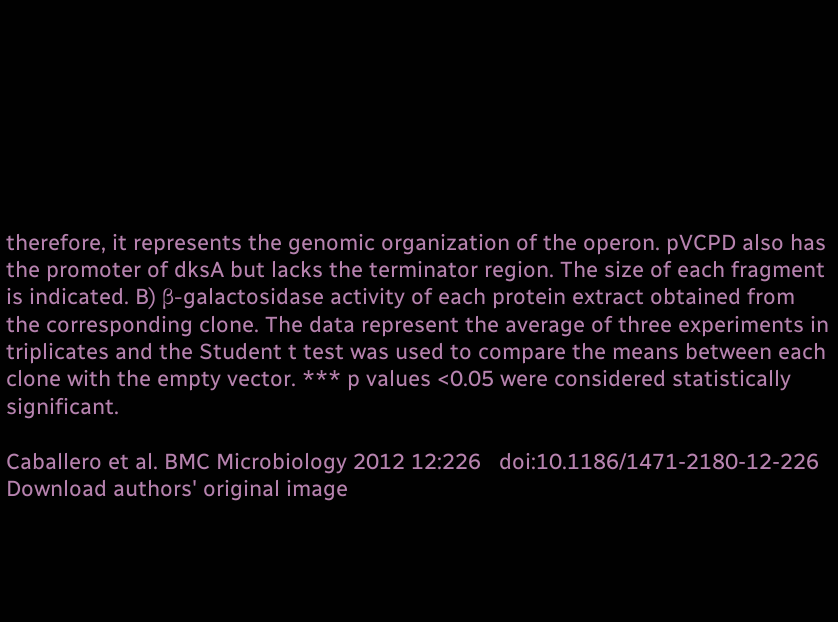therefore, it represents the genomic organization of the operon. pVCPD also has the promoter of dksA but lacks the terminator region. The size of each fragment is indicated. B) β-galactosidase activity of each protein extract obtained from the corresponding clone. The data represent the average of three experiments in triplicates and the Student t test was used to compare the means between each clone with the empty vector. *** p values <0.05 were considered statistically significant.

Caballero et al. BMC Microbiology 2012 12:226   doi:10.1186/1471-2180-12-226
Download authors' original image